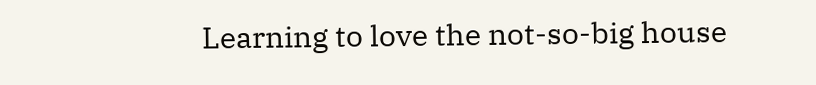Learning to love the not-so-big house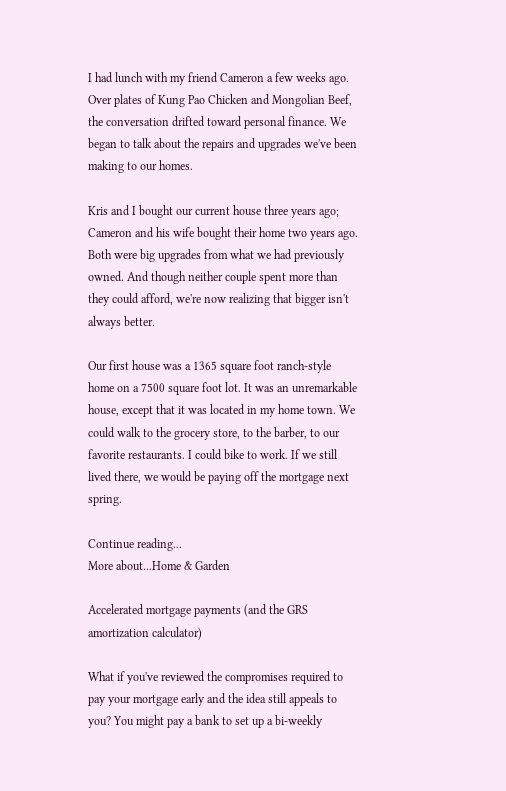I had lunch with my friend Cameron a few weeks ago. Over plates of Kung Pao Chicken and Mongolian Beef, the conversation drifted toward personal finance. We began to talk about the repairs and upgrades we've been making to our homes.

Kris and I bought our current house three years ago; Cameron and his wife bought their home two years ago. Both were big upgrades from what we had previously owned. And though neither couple spent more than they could afford, we're now realizing that bigger isn't always better.

Our first house was a 1365 square foot ranch-style home on a 7500 square foot lot. It was an unremarkable house, except that it was located in my home town. We could walk to the grocery store, to the barber, to our favorite restaurants. I could bike to work. If we still lived there, we would be paying off the mortgage next spring.

Continue reading...
More about...Home & Garden

Accelerated mortgage payments (and the GRS amortization calculator)

What if you've reviewed the compromises required to pay your mortgage early and the idea still appeals to you? You might pay a bank to set up a bi-weekly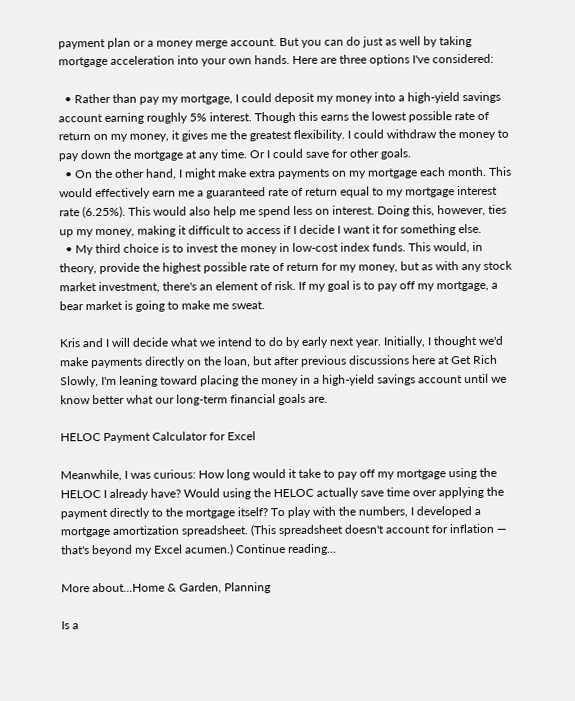payment plan or a money merge account. But you can do just as well by taking mortgage acceleration into your own hands. Here are three options I've considered:

  • Rather than pay my mortgage, I could deposit my money into a high-yield savings account earning roughly 5% interest. Though this earns the lowest possible rate of return on my money, it gives me the greatest flexibility. I could withdraw the money to pay down the mortgage at any time. Or I could save for other goals.
  • On the other hand, I might make extra payments on my mortgage each month. This would effectively earn me a guaranteed rate of return equal to my mortgage interest rate (6.25%). This would also help me spend less on interest. Doing this, however, ties up my money, making it difficult to access if I decide I want it for something else.
  • My third choice is to invest the money in low-cost index funds. This would, in theory, provide the highest possible rate of return for my money, but as with any stock market investment, there's an element of risk. If my goal is to pay off my mortgage, a bear market is going to make me sweat.

Kris and I will decide what we intend to do by early next year. Initially, I thought we'd make payments directly on the loan, but after previous discussions here at Get Rich Slowly, I'm leaning toward placing the money in a high-yield savings account until we know better what our long-term financial goals are.

HELOC Payment Calculator for Excel

Meanwhile, I was curious: How long would it take to pay off my mortgage using the HELOC I already have? Would using the HELOC actually save time over applying the payment directly to the mortgage itself? To play with the numbers, I developed a mortgage amortization spreadsheet. (This spreadsheet doesn't account for inflation — that's beyond my Excel acumen.) Continue reading...

More about...Home & Garden, Planning

Is a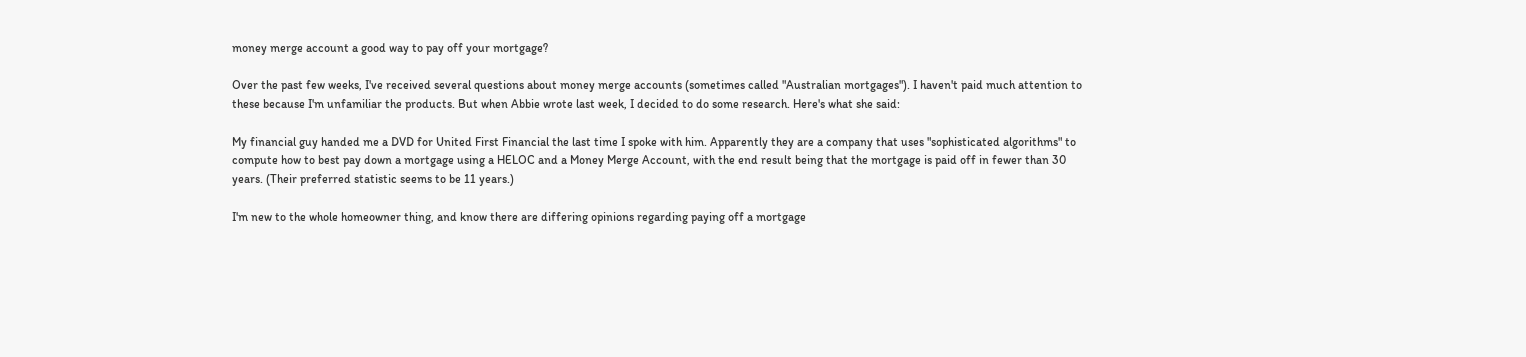money merge account a good way to pay off your mortgage?

Over the past few weeks, I've received several questions about money merge accounts (sometimes called "Australian mortgages"). I haven't paid much attention to these because I'm unfamiliar the products. But when Abbie wrote last week, I decided to do some research. Here's what she said:

My financial guy handed me a DVD for United First Financial the last time I spoke with him. Apparently they are a company that uses "sophisticated algorithms" to compute how to best pay down a mortgage using a HELOC and a Money Merge Account, with the end result being that the mortgage is paid off in fewer than 30 years. (Their preferred statistic seems to be 11 years.)

I'm new to the whole homeowner thing, and know there are differing opinions regarding paying off a mortgage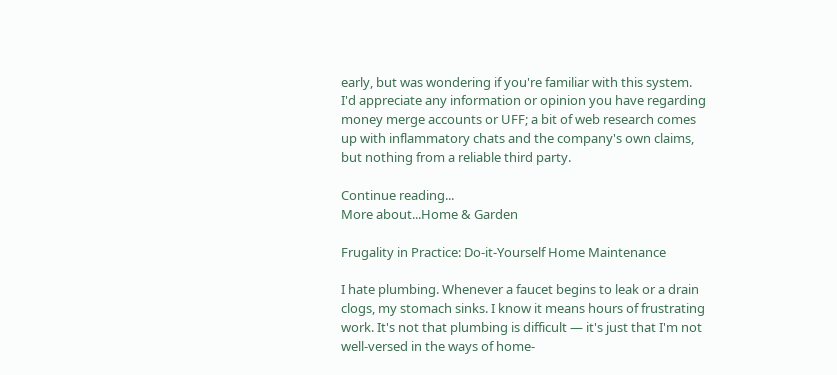early, but was wondering if you're familiar with this system. I'd appreciate any information or opinion you have regarding money merge accounts or UFF; a bit of web research comes up with inflammatory chats and the company's own claims, but nothing from a reliable third party.

Continue reading...
More about...Home & Garden

Frugality in Practice: Do-it-Yourself Home Maintenance

I hate plumbing. Whenever a faucet begins to leak or a drain clogs, my stomach sinks. I know it means hours of frustrating work. It's not that plumbing is difficult — it's just that I'm not well-versed in the ways of home-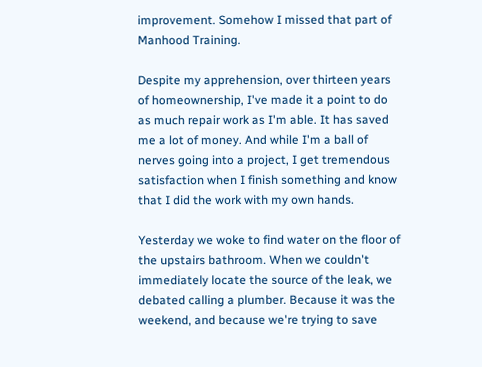improvement. Somehow I missed that part of Manhood Training.

Despite my apprehension, over thirteen years of homeownership, I've made it a point to do as much repair work as I'm able. It has saved me a lot of money. And while I'm a ball of nerves going into a project, I get tremendous satisfaction when I finish something and know that I did the work with my own hands.

Yesterday we woke to find water on the floor of the upstairs bathroom. When we couldn't immediately locate the source of the leak, we debated calling a plumber. Because it was the weekend, and because we're trying to save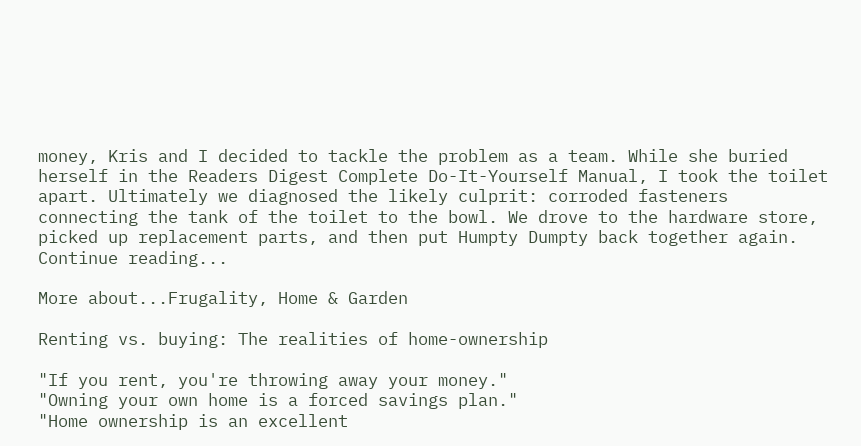money, Kris and I decided to tackle the problem as a team. While she buried herself in the Readers Digest Complete Do-It-Yourself Manual, I took the toilet apart. Ultimately we diagnosed the likely culprit: corroded fasteners connecting the tank of the toilet to the bowl. We drove to the hardware store, picked up replacement parts, and then put Humpty Dumpty back together again. Continue reading...

More about...Frugality, Home & Garden

Renting vs. buying: The realities of home-ownership

"If you rent, you're throwing away your money."
"Owning your own home is a forced savings plan."
"Home ownership is an excellent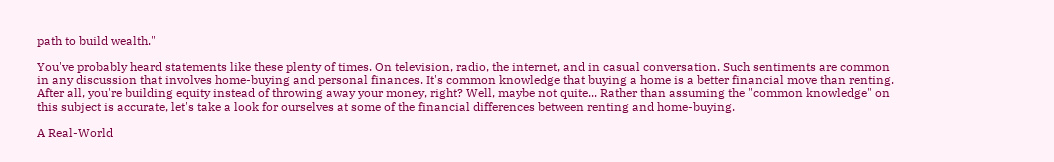path to build wealth."

You've probably heard statements like these plenty of times. On television, radio, the internet, and in casual conversation. Such sentiments are common in any discussion that involves home-buying and personal finances. It's common knowledge that buying a home is a better financial move than renting. After all, you're building equity instead of throwing away your money, right? Well, maybe not quite... Rather than assuming the "common knowledge" on this subject is accurate, let's take a look for ourselves at some of the financial differences between renting and home-buying.

A Real-World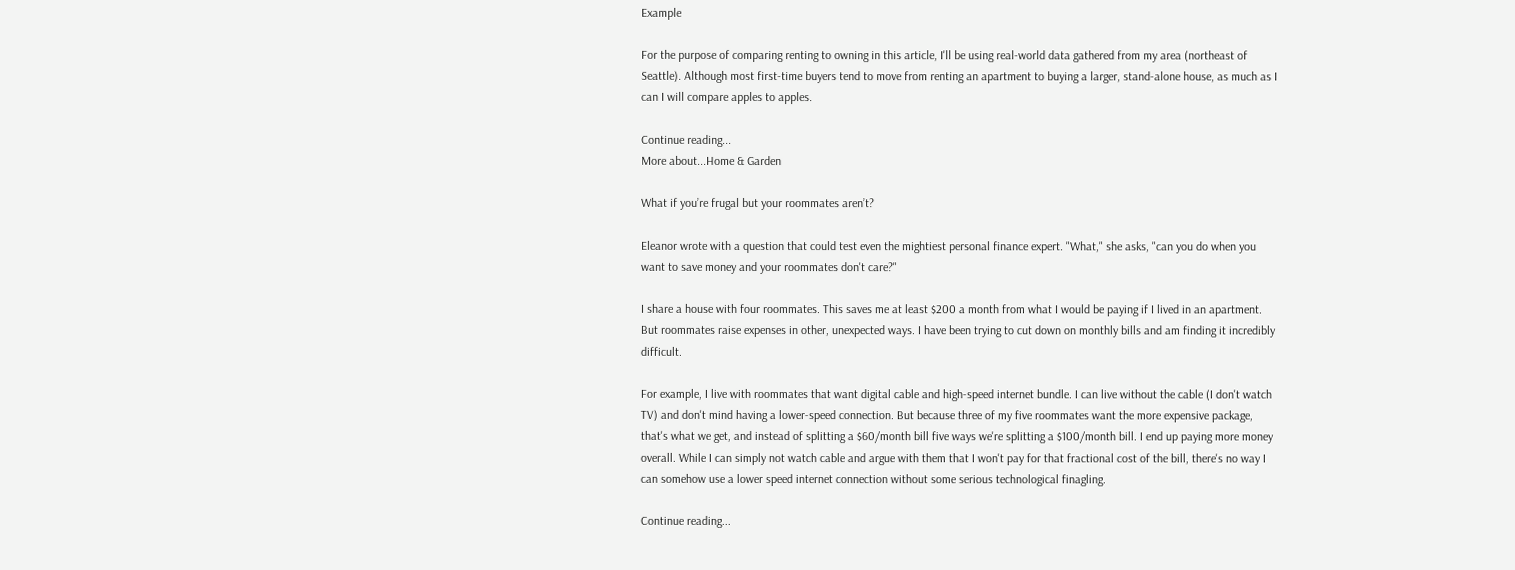Example

For the purpose of comparing renting to owning in this article, I'll be using real-world data gathered from my area (northeast of Seattle). Although most first-time buyers tend to move from renting an apartment to buying a larger, stand-alone house, as much as I can I will compare apples to apples.

Continue reading...
More about...Home & Garden

What if you’re frugal but your roommates aren’t?

Eleanor wrote with a question that could test even the mightiest personal finance expert. "What," she asks, "can you do when you want to save money and your roommates don't care?"

I share a house with four roommates. This saves me at least $200 a month from what I would be paying if I lived in an apartment. But roommates raise expenses in other, unexpected ways. I have been trying to cut down on monthly bills and am finding it incredibly difficult.

For example, I live with roommates that want digital cable and high-speed internet bundle. I can live without the cable (I don't watch TV) and don't mind having a lower-speed connection. But because three of my five roommates want the more expensive package, that's what we get, and instead of splitting a $60/month bill five ways we're splitting a $100/month bill. I end up paying more money overall. While I can simply not watch cable and argue with them that I won't pay for that fractional cost of the bill, there's no way I can somehow use a lower speed internet connection without some serious technological finagling.

Continue reading...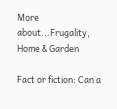More about...Frugality, Home & Garden

Fact or fiction: Can a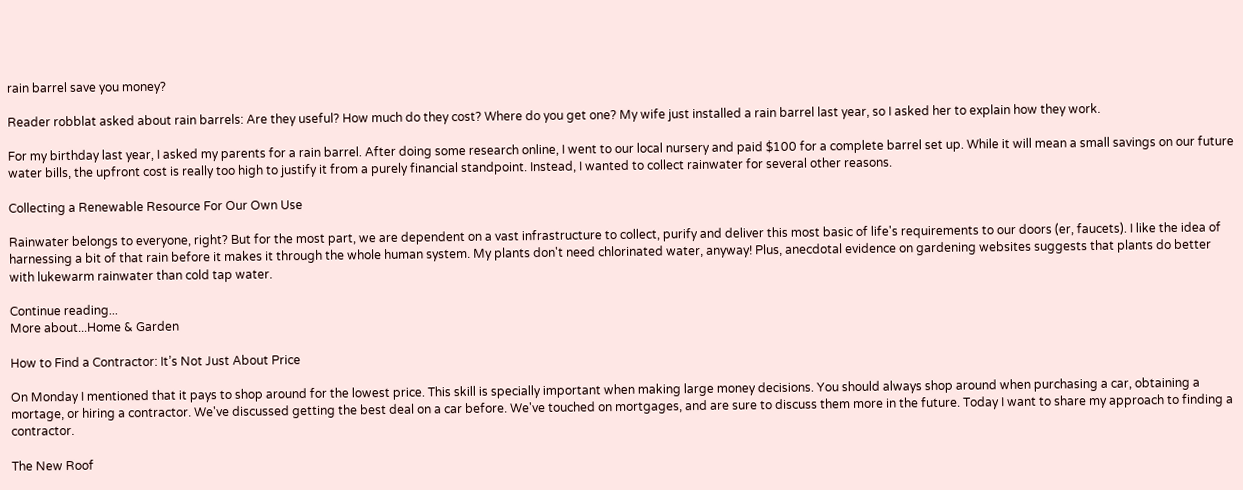rain barrel save you money?

Reader robblat asked about rain barrels: Are they useful? How much do they cost? Where do you get one? My wife just installed a rain barrel last year, so I asked her to explain how they work.

For my birthday last year, I asked my parents for a rain barrel. After doing some research online, I went to our local nursery and paid $100 for a complete barrel set up. While it will mean a small savings on our future water bills, the upfront cost is really too high to justify it from a purely financial standpoint. Instead, I wanted to collect rainwater for several other reasons.

Collecting a Renewable Resource For Our Own Use

Rainwater belongs to everyone, right? But for the most part, we are dependent on a vast infrastructure to collect, purify and deliver this most basic of life's requirements to our doors (er, faucets). I like the idea of harnessing a bit of that rain before it makes it through the whole human system. My plants don't need chlorinated water, anyway! Plus, anecdotal evidence on gardening websites suggests that plants do better with lukewarm rainwater than cold tap water.

Continue reading...
More about...Home & Garden

How to Find a Contractor: It’s Not Just About Price

On Monday I mentioned that it pays to shop around for the lowest price. This skill is specially important when making large money decisions. You should always shop around when purchasing a car, obtaining a mortage, or hiring a contractor. We've discussed getting the best deal on a car before. We've touched on mortgages, and are sure to discuss them more in the future. Today I want to share my approach to finding a contractor.

The New Roof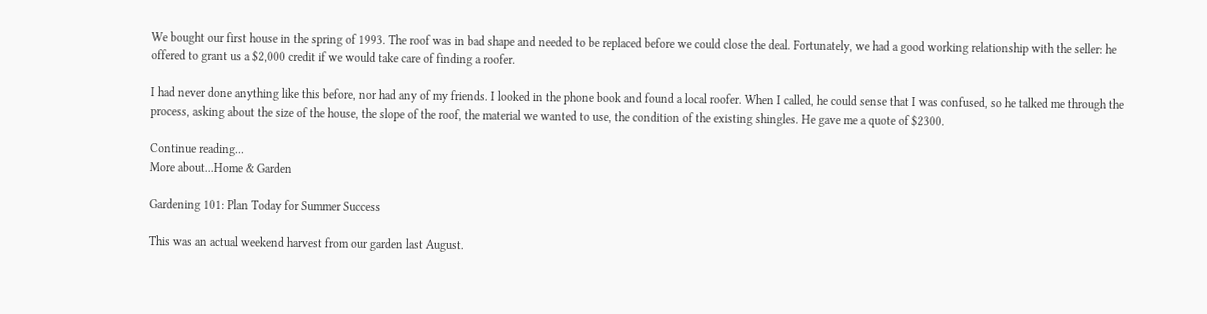We bought our first house in the spring of 1993. The roof was in bad shape and needed to be replaced before we could close the deal. Fortunately, we had a good working relationship with the seller: he offered to grant us a $2,000 credit if we would take care of finding a roofer.

I had never done anything like this before, nor had any of my friends. I looked in the phone book and found a local roofer. When I called, he could sense that I was confused, so he talked me through the process, asking about the size of the house, the slope of the roof, the material we wanted to use, the condition of the existing shingles. He gave me a quote of $2300.

Continue reading...
More about...Home & Garden

Gardening 101: Plan Today for Summer Success

This was an actual weekend harvest from our garden last August.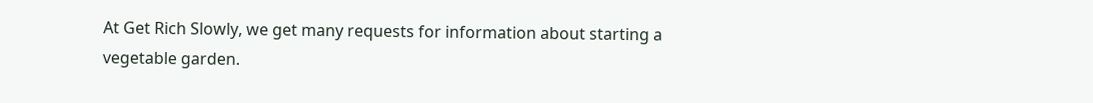At Get Rich Slowly, we get many requests for information about starting a vegetable garden.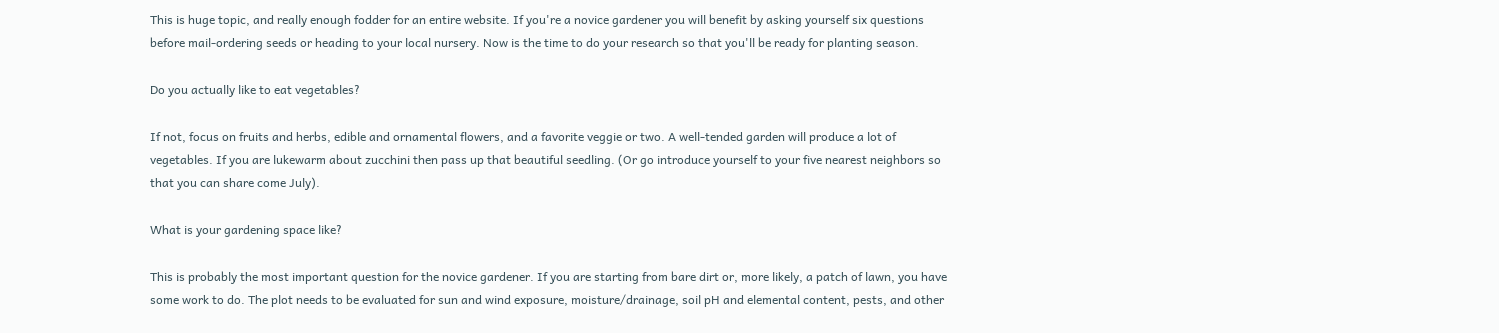This is huge topic, and really enough fodder for an entire website. If you're a novice gardener you will benefit by asking yourself six questions before mail-ordering seeds or heading to your local nursery. Now is the time to do your research so that you'll be ready for planting season.

Do you actually like to eat vegetables?

If not, focus on fruits and herbs, edible and ornamental flowers, and a favorite veggie or two. A well-tended garden will produce a lot of vegetables. If you are lukewarm about zucchini then pass up that beautiful seedling. (Or go introduce yourself to your five nearest neighbors so that you can share come July).

What is your gardening space like?

This is probably the most important question for the novice gardener. If you are starting from bare dirt or, more likely, a patch of lawn, you have some work to do. The plot needs to be evaluated for sun and wind exposure, moisture/drainage, soil pH and elemental content, pests, and other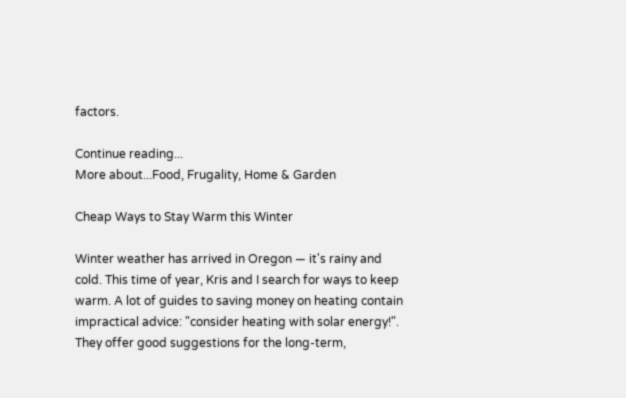factors.

Continue reading...
More about...Food, Frugality, Home & Garden

Cheap Ways to Stay Warm this Winter

Winter weather has arrived in Oregon — it's rainy and cold. This time of year, Kris and I search for ways to keep warm. A lot of guides to saving money on heating contain impractical advice: "consider heating with solar energy!". They offer good suggestions for the long-term,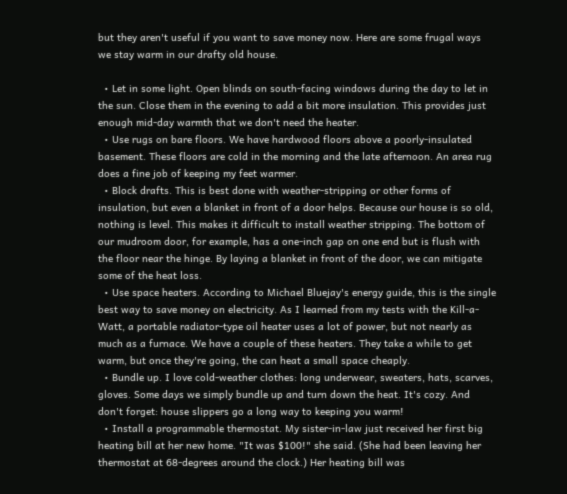but they aren't useful if you want to save money now. Here are some frugal ways we stay warm in our drafty old house.

  • Let in some light. Open blinds on south-facing windows during the day to let in the sun. Close them in the evening to add a bit more insulation. This provides just enough mid-day warmth that we don't need the heater.
  • Use rugs on bare floors. We have hardwood floors above a poorly-insulated basement. These floors are cold in the morning and the late afternoon. An area rug does a fine job of keeping my feet warmer.
  • Block drafts. This is best done with weather-stripping or other forms of insulation, but even a blanket in front of a door helps. Because our house is so old, nothing is level. This makes it difficult to install weather stripping. The bottom of our mudroom door, for example, has a one-inch gap on one end but is flush with the floor near the hinge. By laying a blanket in front of the door, we can mitigate some of the heat loss.
  • Use space heaters. According to Michael Bluejay's energy guide, this is the single best way to save money on electricity. As I learned from my tests with the Kill-a-Watt, a portable radiator-type oil heater uses a lot of power, but not nearly as much as a furnace. We have a couple of these heaters. They take a while to get warm, but once they're going, the can heat a small space cheaply.
  • Bundle up. I love cold-weather clothes: long underwear, sweaters, hats, scarves, gloves. Some days we simply bundle up and turn down the heat. It's cozy. And don't forget: house slippers go a long way to keeping you warm!
  • Install a programmable thermostat. My sister-in-law just received her first big heating bill at her new home. "It was $100!" she said. (She had been leaving her thermostat at 68-degrees around the clock.) Her heating bill was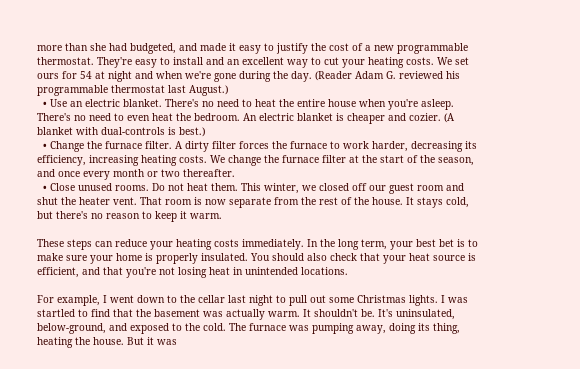more than she had budgeted, and made it easy to justify the cost of a new programmable thermostat. They're easy to install and an excellent way to cut your heating costs. We set ours for 54 at night and when we're gone during the day. (Reader Adam G. reviewed his programmable thermostat last August.)
  • Use an electric blanket. There's no need to heat the entire house when you're asleep. There's no need to even heat the bedroom. An electric blanket is cheaper and cozier. (A blanket with dual-controls is best.)
  • Change the furnace filter. A dirty filter forces the furnace to work harder, decreasing its efficiency, increasing heating costs. We change the furnace filter at the start of the season, and once every month or two thereafter.
  • Close unused rooms. Do not heat them. This winter, we closed off our guest room and shut the heater vent. That room is now separate from the rest of the house. It stays cold, but there's no reason to keep it warm.

These steps can reduce your heating costs immediately. In the long term, your best bet is to make sure your home is properly insulated. You should also check that your heat source is efficient, and that you're not losing heat in unintended locations.

For example, I went down to the cellar last night to pull out some Christmas lights. I was startled to find that the basement was actually warm. It shouldn't be. It's uninsulated, below-ground, and exposed to the cold. The furnace was pumping away, doing its thing, heating the house. But it was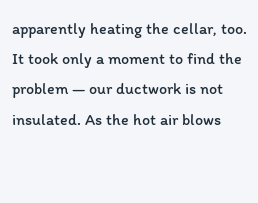apparently heating the cellar, too. It took only a moment to find the problem — our ductwork is not insulated. As the hot air blows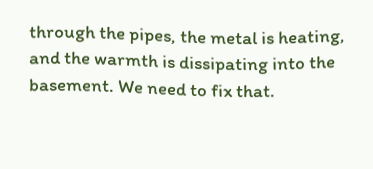through the pipes, the metal is heating, and the warmth is dissipating into the basement. We need to fix that.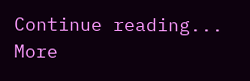Continue reading...
More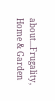about...Frugality, Home & Garden